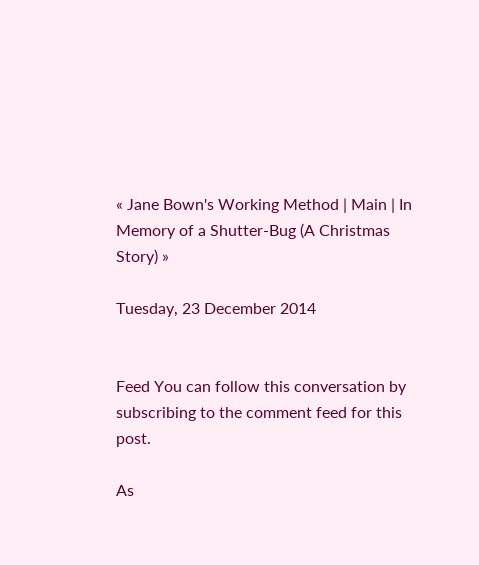« Jane Bown's Working Method | Main | In Memory of a Shutter-Bug (A Christmas Story) »

Tuesday, 23 December 2014


Feed You can follow this conversation by subscribing to the comment feed for this post.

As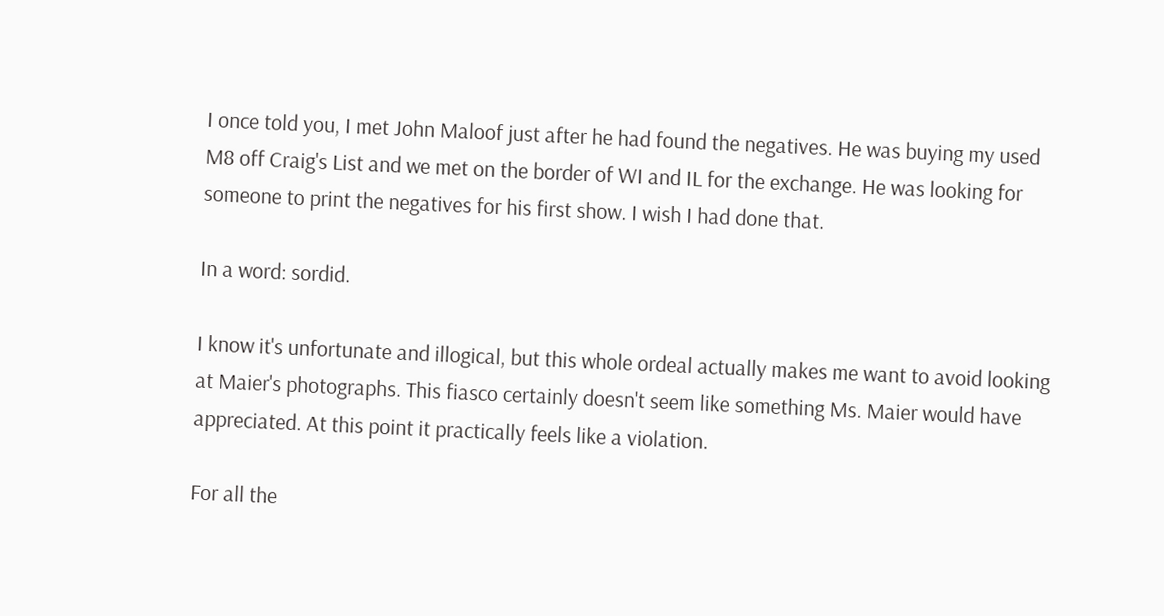I once told you, I met John Maloof just after he had found the negatives. He was buying my used M8 off Craig's List and we met on the border of WI and IL for the exchange. He was looking for someone to print the negatives for his first show. I wish I had done that.

In a word: sordid.

I know it's unfortunate and illogical, but this whole ordeal actually makes me want to avoid looking at Maier's photographs. This fiasco certainly doesn't seem like something Ms. Maier would have appreciated. At this point it practically feels like a violation.

For all the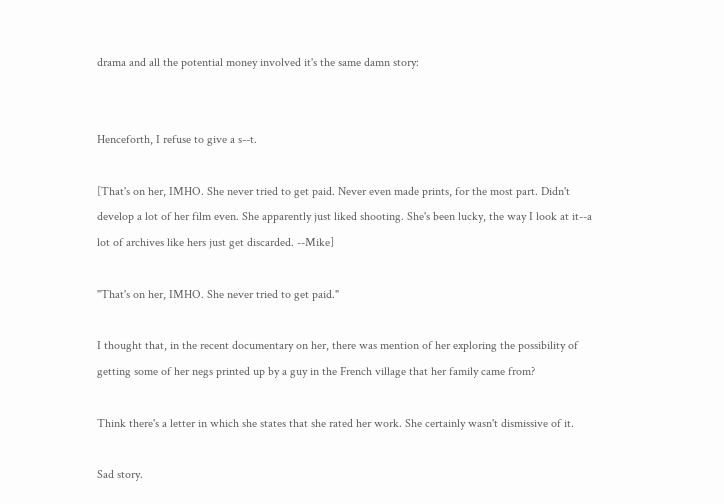drama and all the potential money involved it's the same damn story:


Henceforth, I refuse to give a s--t.

[That's on her, IMHO. She never tried to get paid. Never even made prints, for the most part. Didn't develop a lot of her film even. She apparently just liked shooting. She's been lucky, the way I look at it--a lot of archives like hers just get discarded. --Mike]

"That's on her, IMHO. She never tried to get paid."

I thought that, in the recent documentary on her, there was mention of her exploring the possibility of getting some of her negs printed up by a guy in the French village that her family came from?

Think there's a letter in which she states that she rated her work. She certainly wasn't dismissive of it.

Sad story.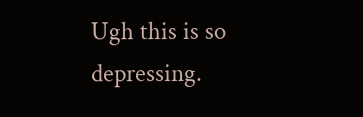Ugh this is so depressing.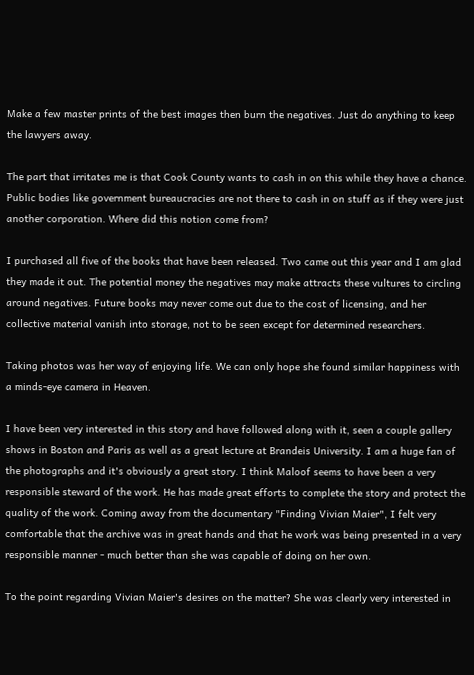Make a few master prints of the best images then burn the negatives. Just do anything to keep the lawyers away.

The part that irritates me is that Cook County wants to cash in on this while they have a chance. Public bodies like government bureaucracies are not there to cash in on stuff as if they were just another corporation. Where did this notion come from?

I purchased all five of the books that have been released. Two came out this year and I am glad they made it out. The potential money the negatives may make attracts these vultures to circling around negatives. Future books may never come out due to the cost of licensing, and her collective material vanish into storage, not to be seen except for determined researchers.

Taking photos was her way of enjoying life. We can only hope she found similar happiness with a minds-eye camera in Heaven.

I have been very interested in this story and have followed along with it, seen a couple gallery shows in Boston and Paris as well as a great lecture at Brandeis University. I am a huge fan of the photographs and it's obviously a great story. I think Maloof seems to have been a very responsible steward of the work. He has made great efforts to complete the story and protect the quality of the work. Coming away from the documentary "Finding Vivian Maier", I felt very comfortable that the archive was in great hands and that he work was being presented in a very responsible manner - much better than she was capable of doing on her own.

To the point regarding Vivian Maier's desires on the matter? She was clearly very interested in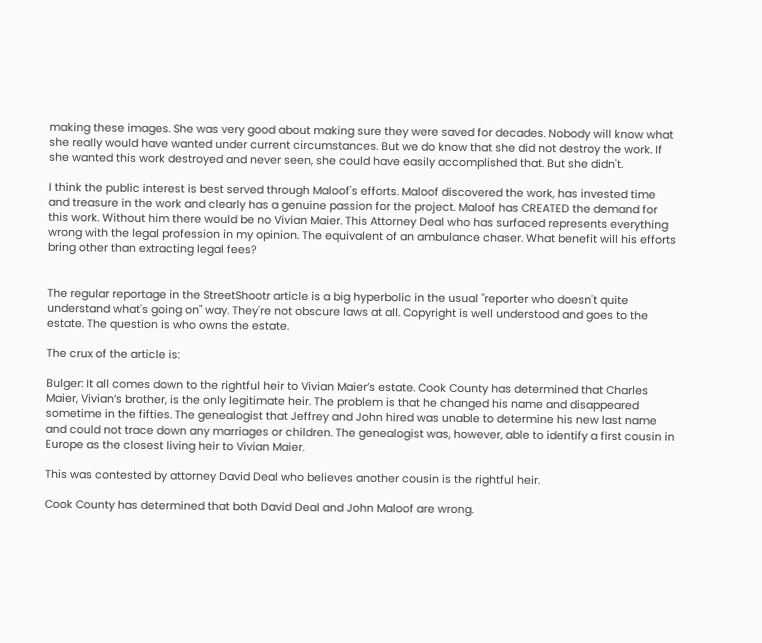making these images. She was very good about making sure they were saved for decades. Nobody will know what she really would have wanted under current circumstances. But we do know that she did not destroy the work. If she wanted this work destroyed and never seen, she could have easily accomplished that. But she didn't.

I think the public interest is best served through Maloof's efforts. Maloof discovered the work, has invested time and treasure in the work and clearly has a genuine passion for the project. Maloof has CREATED the demand for this work. Without him there would be no Vivian Maier. This Attorney Deal who has surfaced represents everything wrong with the legal profession in my opinion. The equivalent of an ambulance chaser. What benefit will his efforts bring other than extracting legal fees?


The regular reportage in the StreetShootr article is a big hyperbolic in the usual "reporter who doesn't quite understand what's going on" way. They're not obscure laws at all. Copyright is well understood and goes to the estate. The question is who owns the estate.

The crux of the article is:

Bulger: It all comes down to the rightful heir to Vivian Maier’s estate. Cook County has determined that Charles Maier, Vivian’s brother, is the only legitimate heir. The problem is that he changed his name and disappeared sometime in the fifties. The genealogist that Jeffrey and John hired was unable to determine his new last name and could not trace down any marriages or children. The genealogist was, however, able to identify a first cousin in Europe as the closest living heir to Vivian Maier.

This was contested by attorney David Deal who believes another cousin is the rightful heir.

Cook County has determined that both David Deal and John Maloof are wrong.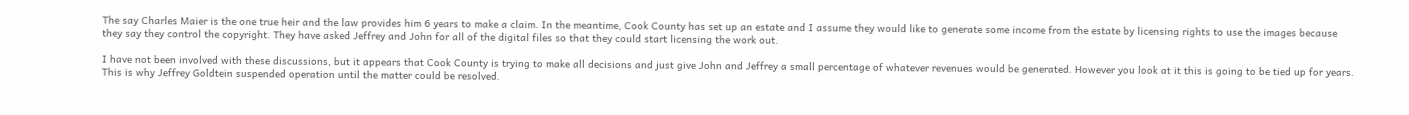The say Charles Maier is the one true heir and the law provides him 6 years to make a claim. In the meantime, Cook County has set up an estate and I assume they would like to generate some income from the estate by licensing rights to use the images because they say they control the copyright. They have asked Jeffrey and John for all of the digital files so that they could start licensing the work out.

I have not been involved with these discussions, but it appears that Cook County is trying to make all decisions and just give John and Jeffrey a small percentage of whatever revenues would be generated. However you look at it this is going to be tied up for years. This is why Jeffrey Goldtein suspended operation until the matter could be resolved.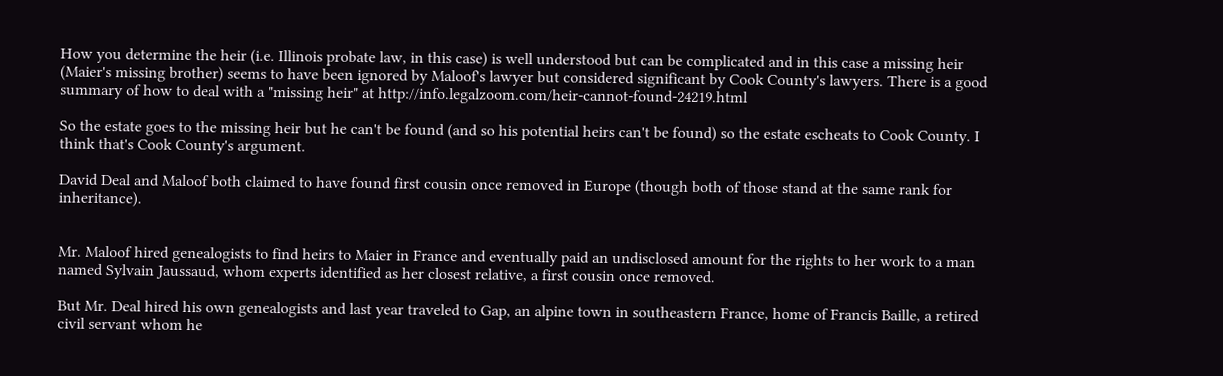How you determine the heir (i.e. Illinois probate law, in this case) is well understood but can be complicated and in this case a missing heir (Maier's missing brother) seems to have been ignored by Maloof's lawyer but considered significant by Cook County's lawyers. There is a good summary of how to deal with a "missing heir" at http://info.legalzoom.com/heir-cannot-found-24219.html

So the estate goes to the missing heir but he can't be found (and so his potential heirs can't be found) so the estate escheats to Cook County. I think that's Cook County's argument.

David Deal and Maloof both claimed to have found first cousin once removed in Europe (though both of those stand at the same rank for inheritance).


Mr. Maloof hired genealogists to find heirs to Maier in France and eventually paid an undisclosed amount for the rights to her work to a man named Sylvain Jaussaud, whom experts identified as her closest relative, a first cousin once removed.

But Mr. Deal hired his own genealogists and last year traveled to Gap, an alpine town in southeastern France, home of Francis Baille, a retired civil servant whom he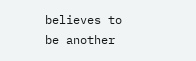believes to be another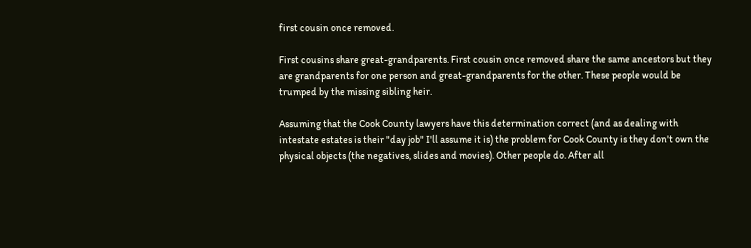first cousin once removed.

First cousins share great-grandparents. First cousin once removed share the same ancestors but they are grandparents for one person and great-grandparents for the other. These people would be trumped by the missing sibling heir.

Assuming that the Cook County lawyers have this determination correct (and as dealing with intestate estates is their "day job" I'll assume it is) the problem for Cook County is they don't own the physical objects (the negatives, slides and movies). Other people do. After all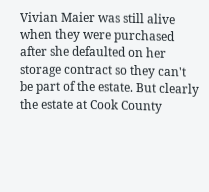Vivian Maier was still alive when they were purchased after she defaulted on her storage contract so they can't be part of the estate. But clearly the estate at Cook County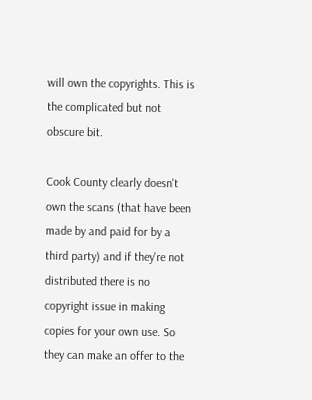will own the copyrights. This is the complicated but not obscure bit.

Cook County clearly doesn't own the scans (that have been made by and paid for by a third party) and if they're not distributed there is no copyright issue in making copies for your own use. So they can make an offer to the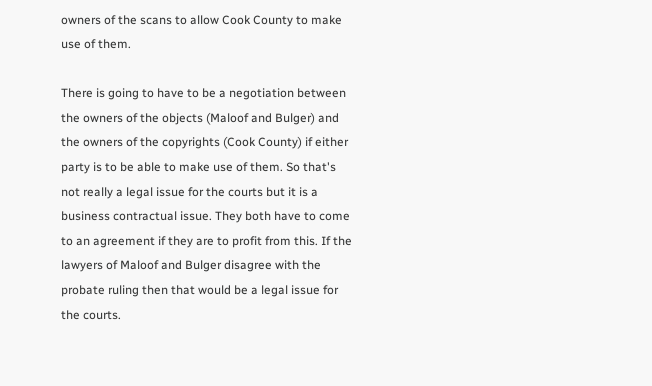owners of the scans to allow Cook County to make use of them.

There is going to have to be a negotiation between the owners of the objects (Maloof and Bulger) and the owners of the copyrights (Cook County) if either party is to be able to make use of them. So that's not really a legal issue for the courts but it is a business contractual issue. They both have to come to an agreement if they are to profit from this. If the lawyers of Maloof and Bulger disagree with the probate ruling then that would be a legal issue for the courts.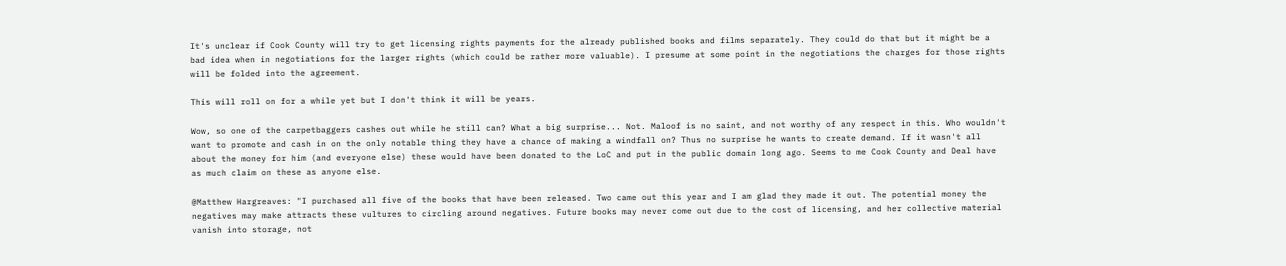It's unclear if Cook County will try to get licensing rights payments for the already published books and films separately. They could do that but it might be a bad idea when in negotiations for the larger rights (which could be rather more valuable). I presume at some point in the negotiations the charges for those rights will be folded into the agreement.

This will roll on for a while yet but I don't think it will be years.

Wow, so one of the carpetbaggers cashes out while he still can? What a big surprise... Not. Maloof is no saint, and not worthy of any respect in this. Who wouldn't want to promote and cash in on the only notable thing they have a chance of making a windfall on? Thus no surprise he wants to create demand. If it wasn't all about the money for him (and everyone else) these would have been donated to the LoC and put in the public domain long ago. Seems to me Cook County and Deal have as much claim on these as anyone else.

@Matthew Hargreaves: "I purchased all five of the books that have been released. Two came out this year and I am glad they made it out. The potential money the negatives may make attracts these vultures to circling around negatives. Future books may never come out due to the cost of licensing, and her collective material vanish into storage, not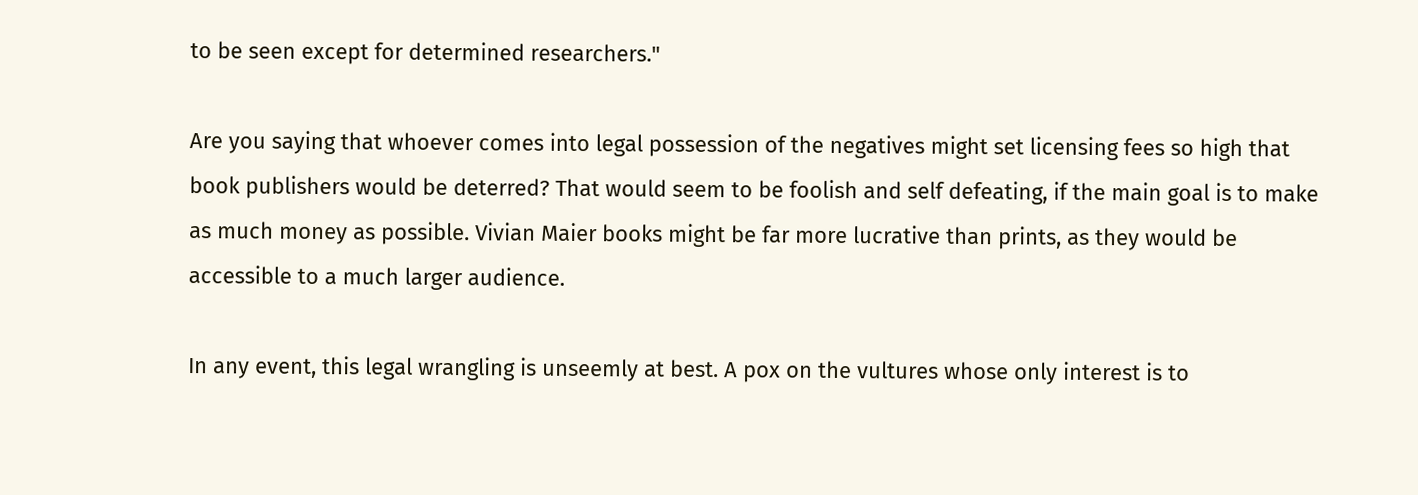to be seen except for determined researchers."

Are you saying that whoever comes into legal possession of the negatives might set licensing fees so high that book publishers would be deterred? That would seem to be foolish and self defeating, if the main goal is to make as much money as possible. Vivian Maier books might be far more lucrative than prints, as they would be accessible to a much larger audience.

In any event, this legal wrangling is unseemly at best. A pox on the vultures whose only interest is to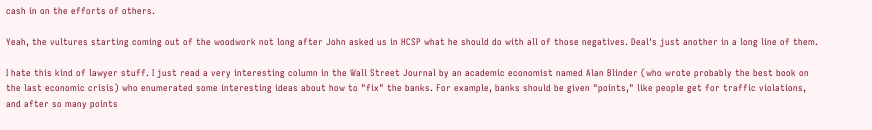cash in on the efforts of others.

Yeah, the vultures starting coming out of the woodwork not long after John asked us in HCSP what he should do with all of those negatives. Deal's just another in a long line of them.

I hate this kind of lawyer stuff. I just read a very interesting column in the Wall Street Journal by an academic economist named Alan Blinder (who wrote probably the best book on the last economic crisis) who enumerated some interesting ideas about how to "fix" the banks. For example, banks should be given "points," like people get for traffic violations, and after so many points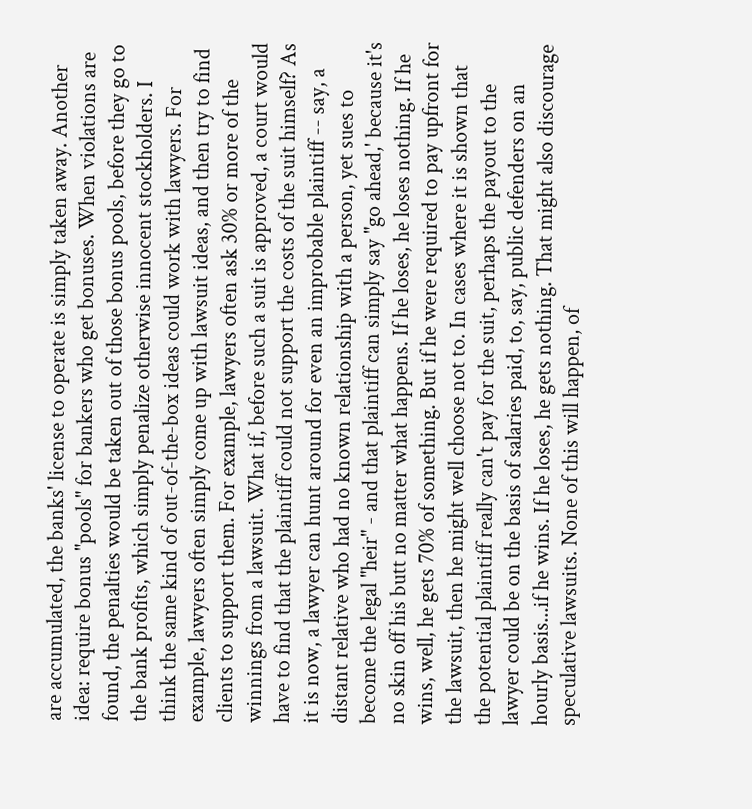are accumulated, the banks' license to operate is simply taken away. Another idea: require bonus "pools" for bankers who get bonuses. When violations are found, the penalties would be taken out of those bonus pools, before they go to the bank profits, which simply penalize otherwise innocent stockholders. I think the same kind of out-of-the-box ideas could work with lawyers. For example, lawyers often simply come up with lawsuit ideas, and then try to find clients to support them. For example, lawyers often ask 30% or more of the winnings from a lawsuit. What if, before such a suit is approved, a court would have to find that the plaintiff could not support the costs of the suit himself? As it is now, a lawyer can hunt around for even an improbable plaintiff -- say, a distant relative who had no known relationship with a person, yet sues to become the legal "heir" - and that plaintiff can simply say "go ahead,' because it's no skin off his butt no matter what happens. If he loses, he loses nothing. If he wins, well, he gets 70% of something. But if he were required to pay upfront for the lawsuit, then he might well choose not to. In cases where it is shown that the potential plaintiff really can't pay for the suit, perhaps the payout to the lawyer could be on the basis of salaries paid, to, say, public defenders on an hourly basis...if he wins. If he loses, he gets nothing. That might also discourage speculative lawsuits. None of this will happen, of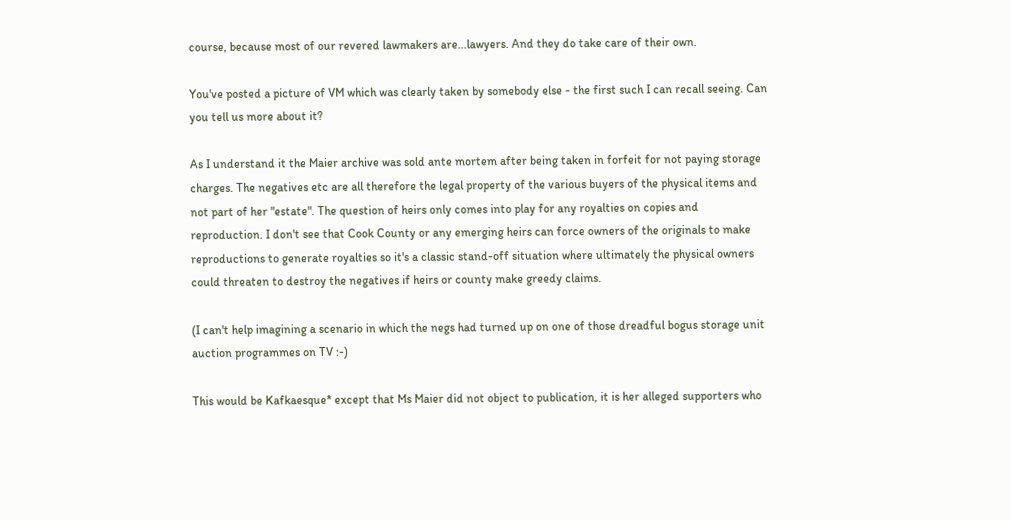course, because most of our revered lawmakers are...lawyers. And they do take care of their own.

You've posted a picture of VM which was clearly taken by somebody else - the first such I can recall seeing. Can you tell us more about it?

As I understand it the Maier archive was sold ante mortem after being taken in forfeit for not paying storage charges. The negatives etc are all therefore the legal property of the various buyers of the physical items and not part of her "estate". The question of heirs only comes into play for any royalties on copies and reproduction. I don't see that Cook County or any emerging heirs can force owners of the originals to make reproductions to generate royalties so it's a classic stand-off situation where ultimately the physical owners could threaten to destroy the negatives if heirs or county make greedy claims.

(I can't help imagining a scenario in which the negs had turned up on one of those dreadful bogus storage unit auction programmes on TV :-)

This would be Kafkaesque* except that Ms Maier did not object to publication, it is her alleged supporters who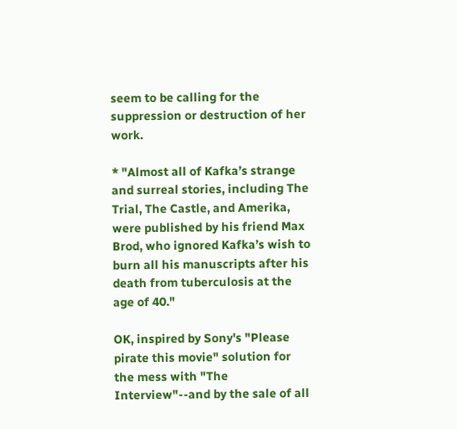seem to be calling for the suppression or destruction of her work.

* "Almost all of Kafka’s strange and surreal stories, including The Trial, The Castle, and Amerika, were published by his friend Max Brod, who ignored Kafka’s wish to burn all his manuscripts after his death from tuberculosis at the age of 40."

OK, inspired by Sony's "Please pirate this movie" solution for the mess with "The Interview"--and by the sale of all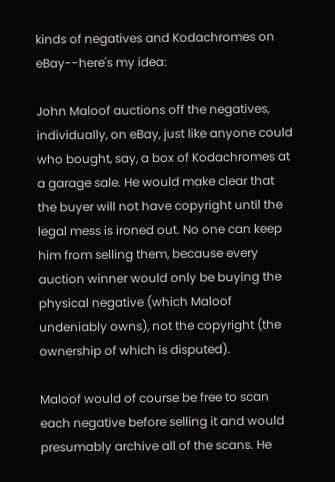kinds of negatives and Kodachromes on eBay--here's my idea:

John Maloof auctions off the negatives, individually, on eBay, just like anyone could who bought, say, a box of Kodachromes at a garage sale. He would make clear that the buyer will not have copyright until the legal mess is ironed out. No one can keep him from selling them, because every auction winner would only be buying the physical negative (which Maloof undeniably owns), not the copyright (the ownership of which is disputed).

Maloof would of course be free to scan each negative before selling it and would presumably archive all of the scans. He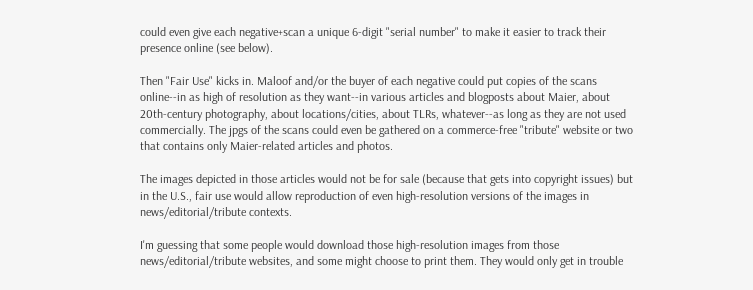could even give each negative+scan a unique 6-digit "serial number" to make it easier to track their presence online (see below).

Then "Fair Use" kicks in. Maloof and/or the buyer of each negative could put copies of the scans online--in as high of resolution as they want--in various articles and blogposts about Maier, about 20th-century photography, about locations/cities, about TLRs, whatever--as long as they are not used commercially. The jpgs of the scans could even be gathered on a commerce-free "tribute" website or two that contains only Maier-related articles and photos.

The images depicted in those articles would not be for sale (because that gets into copyright issues) but in the U.S., fair use would allow reproduction of even high-resolution versions of the images in news/editorial/tribute contexts.

I'm guessing that some people would download those high-resolution images from those news/editorial/tribute websites, and some might choose to print them. They would only get in trouble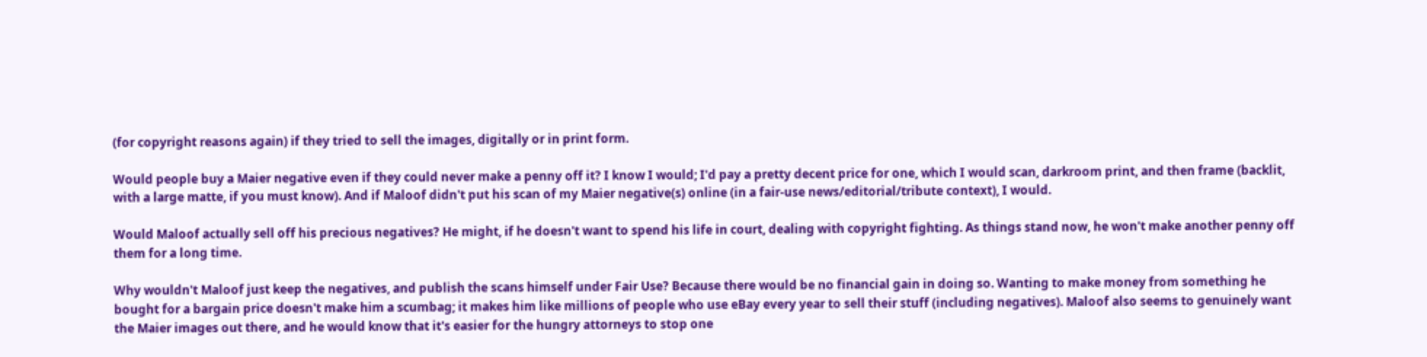(for copyright reasons again) if they tried to sell the images, digitally or in print form.

Would people buy a Maier negative even if they could never make a penny off it? I know I would; I'd pay a pretty decent price for one, which I would scan, darkroom print, and then frame (backlit, with a large matte, if you must know). And if Maloof didn't put his scan of my Maier negative(s) online (in a fair-use news/editorial/tribute context), I would.

Would Maloof actually sell off his precious negatives? He might, if he doesn't want to spend his life in court, dealing with copyright fighting. As things stand now, he won't make another penny off them for a long time.

Why wouldn't Maloof just keep the negatives, and publish the scans himself under Fair Use? Because there would be no financial gain in doing so. Wanting to make money from something he bought for a bargain price doesn't make him a scumbag; it makes him like millions of people who use eBay every year to sell their stuff (including negatives). Maloof also seems to genuinely want the Maier images out there, and he would know that it's easier for the hungry attorneys to stop one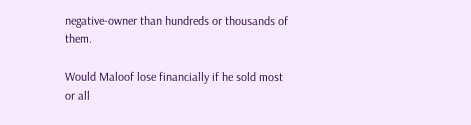negative-owner than hundreds or thousands of them.

Would Maloof lose financially if he sold most or all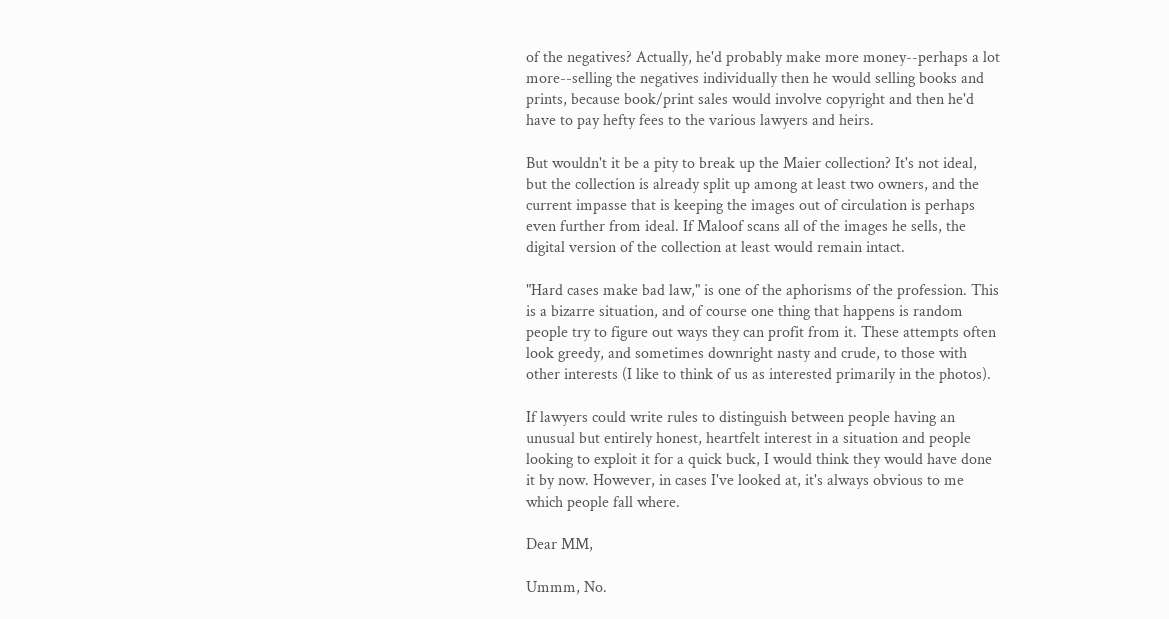of the negatives? Actually, he'd probably make more money--perhaps a lot more--selling the negatives individually then he would selling books and prints, because book/print sales would involve copyright and then he'd have to pay hefty fees to the various lawyers and heirs.

But wouldn't it be a pity to break up the Maier collection? It's not ideal, but the collection is already split up among at least two owners, and the current impasse that is keeping the images out of circulation is perhaps even further from ideal. If Maloof scans all of the images he sells, the digital version of the collection at least would remain intact.

"Hard cases make bad law," is one of the aphorisms of the profession. This is a bizarre situation, and of course one thing that happens is random people try to figure out ways they can profit from it. These attempts often look greedy, and sometimes downright nasty and crude, to those with other interests (I like to think of us as interested primarily in the photos).

If lawyers could write rules to distinguish between people having an unusual but entirely honest, heartfelt interest in a situation and people looking to exploit it for a quick buck, I would think they would have done it by now. However, in cases I've looked at, it's always obvious to me which people fall where.

Dear MM,

Ummm, No.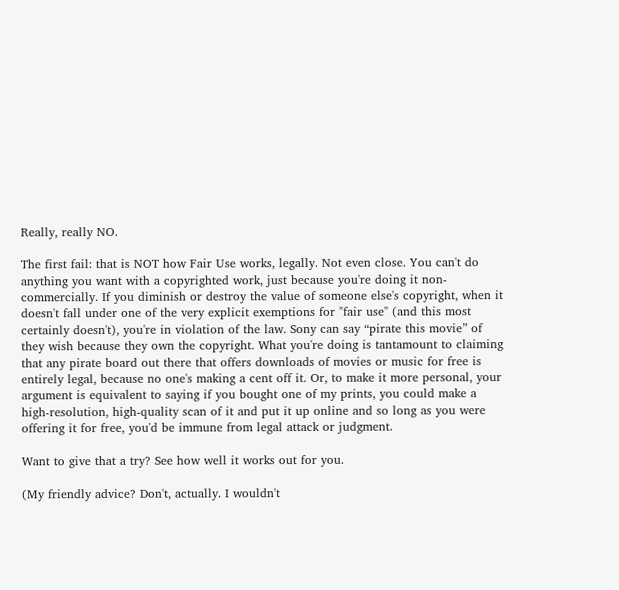Really, really NO.

The first fail: that is NOT how Fair Use works, legally. Not even close. You can't do anything you want with a copyrighted work, just because you're doing it non-commercially. If you diminish or destroy the value of someone else's copyright, when it doesn't fall under one of the very explicit exemptions for "fair use" (and this most certainly doesn't), you're in violation of the law. Sony can say “pirate this movie” of they wish because they own the copyright. What you're doing is tantamount to claiming that any pirate board out there that offers downloads of movies or music for free is entirely legal, because no one's making a cent off it. Or, to make it more personal, your argument is equivalent to saying if you bought one of my prints, you could make a high-resolution, high-quality scan of it and put it up online and so long as you were offering it for free, you'd be immune from legal attack or judgment.

Want to give that a try? See how well it works out for you.

(My friendly advice? Don't, actually. I wouldn't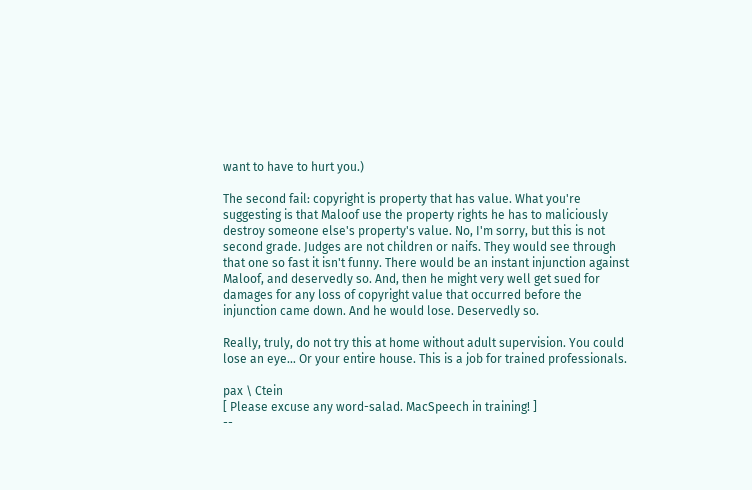want to have to hurt you.)

The second fail: copyright is property that has value. What you're suggesting is that Maloof use the property rights he has to maliciously destroy someone else's property's value. No, I'm sorry, but this is not second grade. Judges are not children or naifs. They would see through that one so fast it isn't funny. There would be an instant injunction against Maloof, and deservedly so. And, then he might very well get sued for damages for any loss of copyright value that occurred before the injunction came down. And he would lose. Deservedly so.

Really, truly, do not try this at home without adult supervision. You could lose an eye… Or your entire house. This is a job for trained professionals.

pax \ Ctein
[ Please excuse any word-salad. MacSpeech in training! ]
--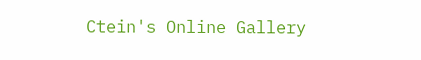Ctein's Online Gallery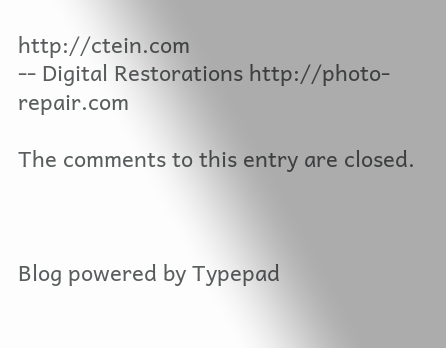http://ctein.com
-- Digital Restorations http://photo-repair.com

The comments to this entry are closed.



Blog powered by Typepad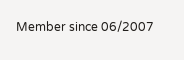Member since 06/2007